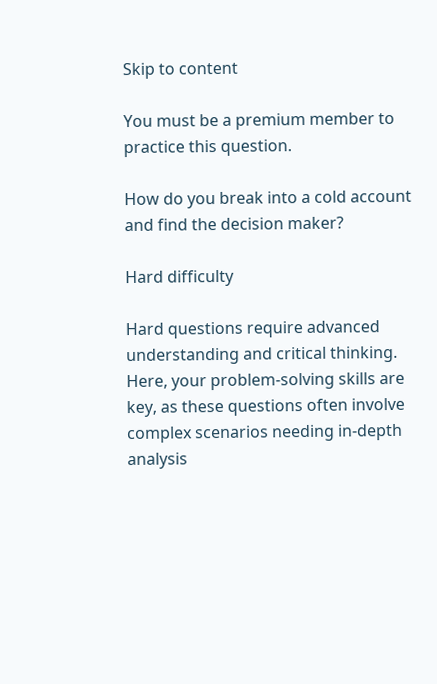Skip to content

You must be a premium member to practice this question.

How do you break into a cold account and find the decision maker?

Hard difficulty

Hard questions require advanced understanding and critical thinking. Here, your problem-solving skills are key, as these questions often involve complex scenarios needing in-depth analysis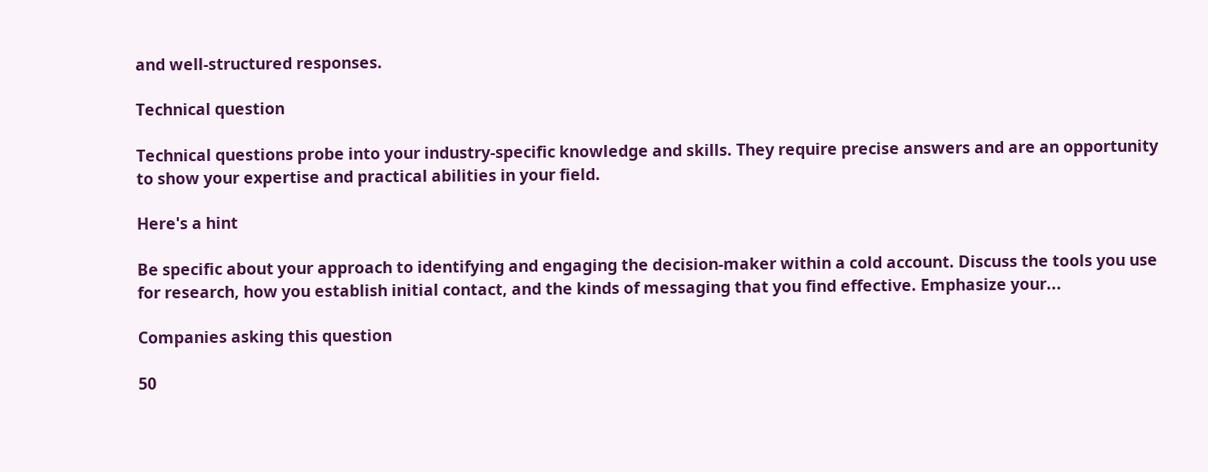and well-structured responses.

Technical question

Technical questions probe into your industry-specific knowledge and skills. They require precise answers and are an opportunity to show your expertise and practical abilities in your field.

Here's a hint

Be specific about your approach to identifying and engaging the decision-maker within a cold account. Discuss the tools you use for research, how you establish initial contact, and the kinds of messaging that you find effective. Emphasize your...

Companies asking this question

50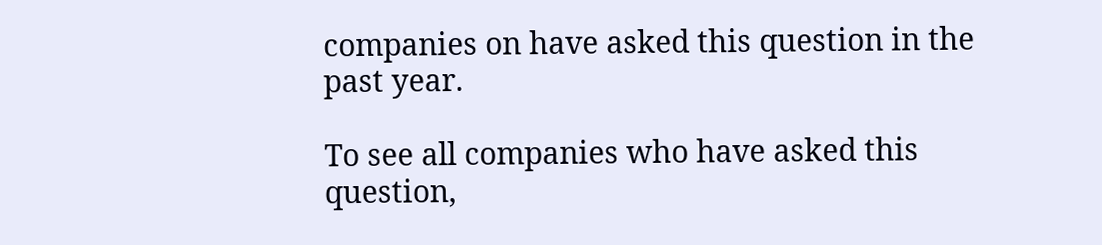companies on have asked this question in the past year.

To see all companies who have asked this question,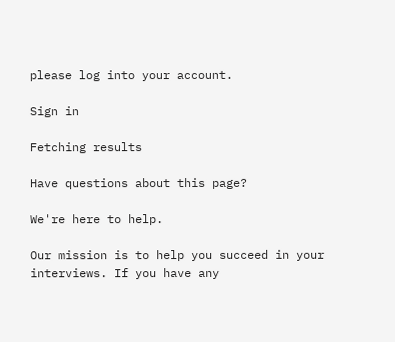please log into your account.

Sign in

Fetching results

Have questions about this page?

We're here to help.

Our mission is to help you succeed in your interviews. If you have any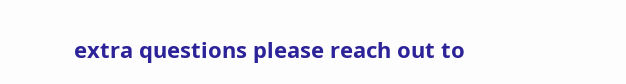extra questions please reach out to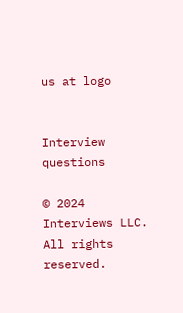us at logo


Interview questions

© 2024 Interviews LLC. All rights reserved.